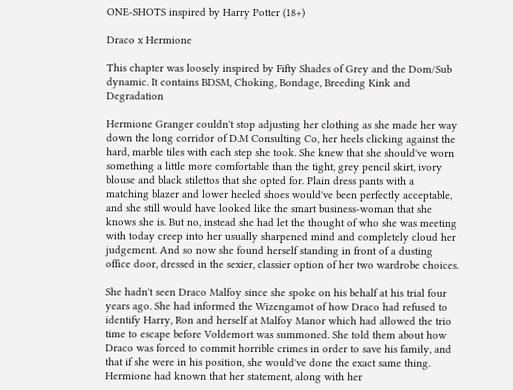ONE-SHOTS inspired by Harry Potter (18+)

Draco x Hermione

This chapter was loosely inspired by Fifty Shades of Grey and the Dom/Sub dynamic. It contains BDSM, Choking, Bondage, Breeding Kink and Degradation

Hermione Granger couldn't stop adjusting her clothing as she made her way down the long corridor of D.M Consulting Co, her heels clicking against the hard, marble tiles with each step she took. She knew that she should've worn something a little more comfortable than the tight, grey pencil skirt, ivory blouse and black stilettos that she opted for. Plain dress pants with a matching blazer and lower heeled shoes would've been perfectly acceptable, and she still would have looked like the smart business-woman that she knows she is. But no, instead she had let the thought of who she was meeting with today creep into her usually sharpened mind and completely cloud her judgement. And so now she found herself standing in front of a dusting office door, dressed in the sexier, classier option of her two wardrobe choices.

She hadn't seen Draco Malfoy since she spoke on his behalf at his trial four years ago. She had informed the Wizengamot of how Draco had refused to identify Harry, Ron and herself at Malfoy Manor which had allowed the trio time to escape before Voldemort was summoned. She told them about how Draco was forced to commit horrible crimes in order to save his family, and that if she were in his position, she would've done the exact same thing. Hermione had known that her statement, along with her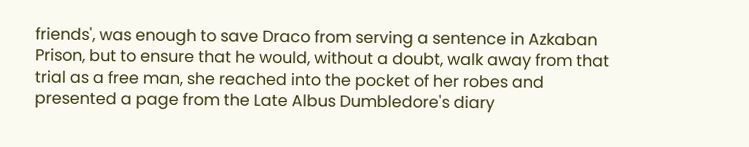friends', was enough to save Draco from serving a sentence in Azkaban Prison, but to ensure that he would, without a doubt, walk away from that trial as a free man, she reached into the pocket of her robes and presented a page from the Late Albus Dumbledore's diary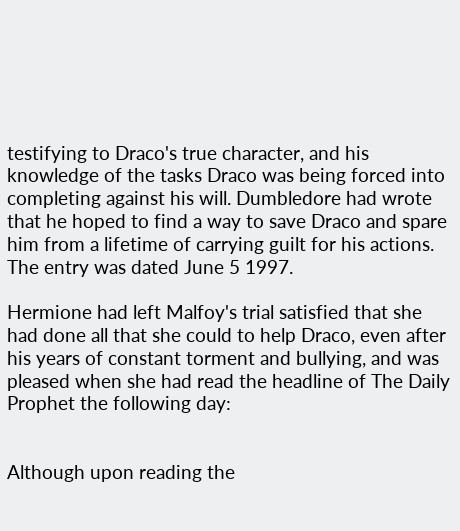testifying to Draco's true character, and his knowledge of the tasks Draco was being forced into completing against his will. Dumbledore had wrote that he hoped to find a way to save Draco and spare him from a lifetime of carrying guilt for his actions. The entry was dated June 5 1997.

Hermione had left Malfoy's trial satisfied that she had done all that she could to help Draco, even after his years of constant torment and bullying, and was pleased when she had read the headline of The Daily Prophet the following day:


Although upon reading the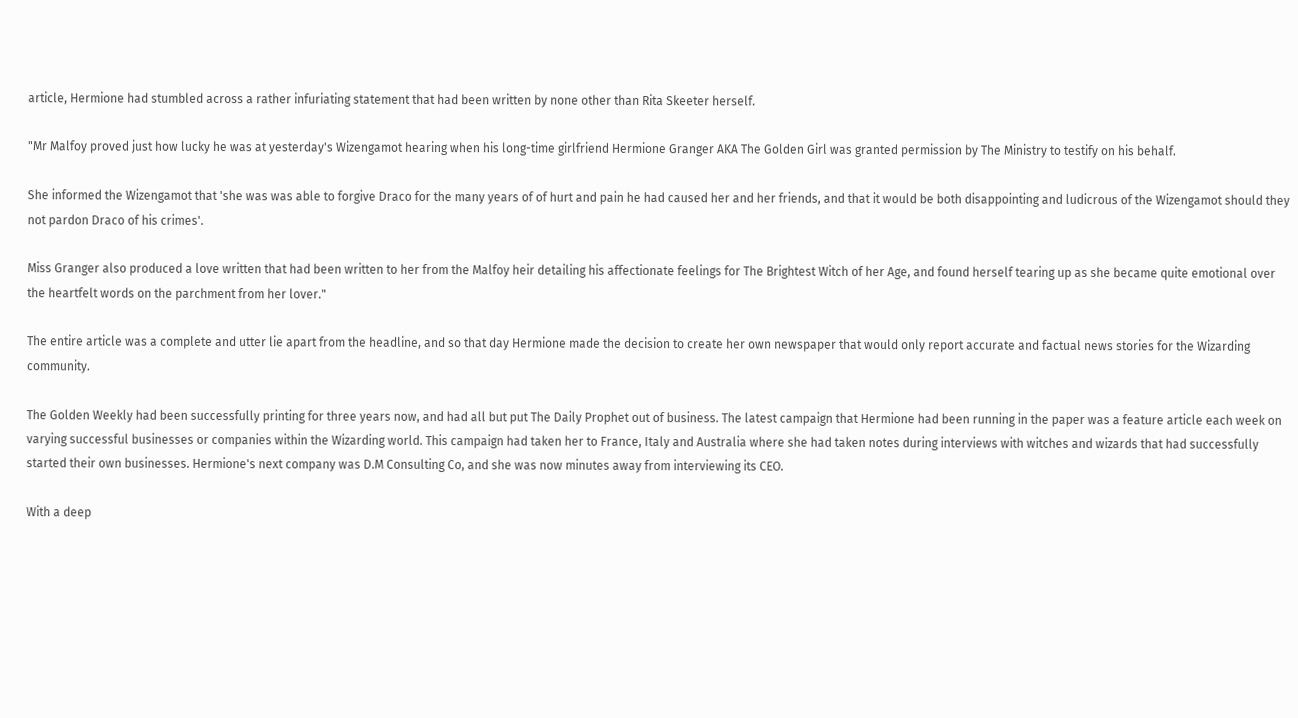article, Hermione had stumbled across a rather infuriating statement that had been written by none other than Rita Skeeter herself.

"Mr Malfoy proved just how lucky he was at yesterday's Wizengamot hearing when his long-time girlfriend Hermione Granger AKA The Golden Girl was granted permission by The Ministry to testify on his behalf.

She informed the Wizengamot that 'she was was able to forgive Draco for the many years of of hurt and pain he had caused her and her friends, and that it would be both disappointing and ludicrous of the Wizengamot should they not pardon Draco of his crimes'.

Miss Granger also produced a love written that had been written to her from the Malfoy heir detailing his affectionate feelings for The Brightest Witch of her Age, and found herself tearing up as she became quite emotional over the heartfelt words on the parchment from her lover."

The entire article was a complete and utter lie apart from the headline, and so that day Hermione made the decision to create her own newspaper that would only report accurate and factual news stories for the Wizarding community.

The Golden Weekly had been successfully printing for three years now, and had all but put The Daily Prophet out of business. The latest campaign that Hermione had been running in the paper was a feature article each week on varying successful businesses or companies within the Wizarding world. This campaign had taken her to France, Italy and Australia where she had taken notes during interviews with witches and wizards that had successfully started their own businesses. Hermione's next company was D.M Consulting Co, and she was now minutes away from interviewing its CEO.

With a deep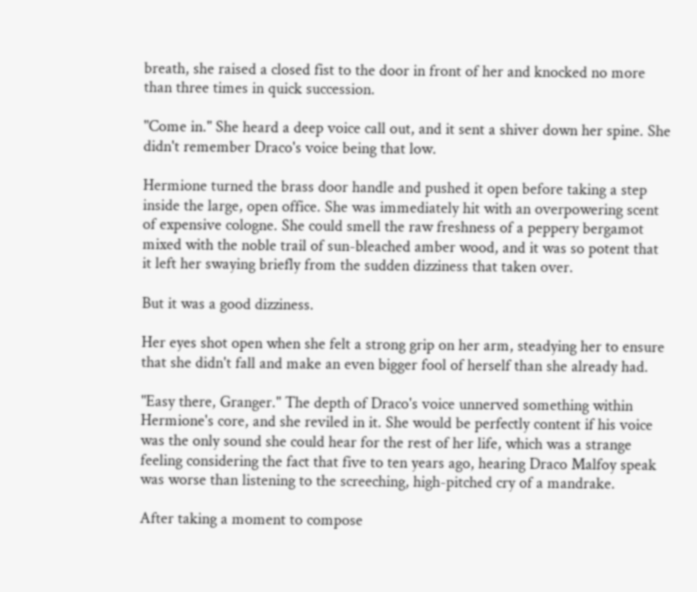breath, she raised a closed fist to the door in front of her and knocked no more than three times in quick succession.

"Come in." She heard a deep voice call out, and it sent a shiver down her spine. She didn't remember Draco's voice being that low.

Hermione turned the brass door handle and pushed it open before taking a step inside the large, open office. She was immediately hit with an overpowering scent of expensive cologne. She could smell the raw freshness of a peppery bergamot mixed with the noble trail of sun-bleached amber wood, and it was so potent that it left her swaying briefly from the sudden dizziness that taken over.

But it was a good dizziness.

Her eyes shot open when she felt a strong grip on her arm, steadying her to ensure that she didn't fall and make an even bigger fool of herself than she already had.

"Easy there, Granger." The depth of Draco's voice unnerved something within Hermione's core, and she reviled in it. She would be perfectly content if his voice was the only sound she could hear for the rest of her life, which was a strange feeling considering the fact that five to ten years ago, hearing Draco Malfoy speak was worse than listening to the screeching, high-pitched cry of a mandrake.

After taking a moment to compose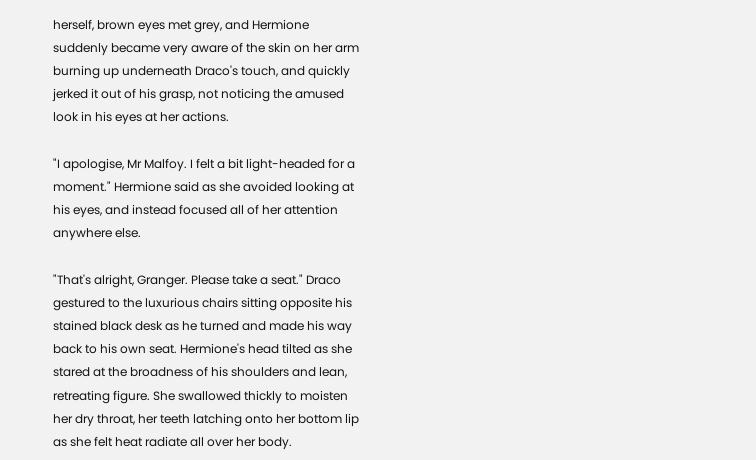herself, brown eyes met grey, and Hermione suddenly became very aware of the skin on her arm burning up underneath Draco's touch, and quickly jerked it out of his grasp, not noticing the amused look in his eyes at her actions.

"I apologise, Mr Malfoy. I felt a bit light-headed for a moment." Hermione said as she avoided looking at his eyes, and instead focused all of her attention anywhere else.

"That's alright, Granger. Please take a seat." Draco gestured to the luxurious chairs sitting opposite his stained black desk as he turned and made his way back to his own seat. Hermione's head tilted as she stared at the broadness of his shoulders and lean, retreating figure. She swallowed thickly to moisten her dry throat, her teeth latching onto her bottom lip as she felt heat radiate all over her body.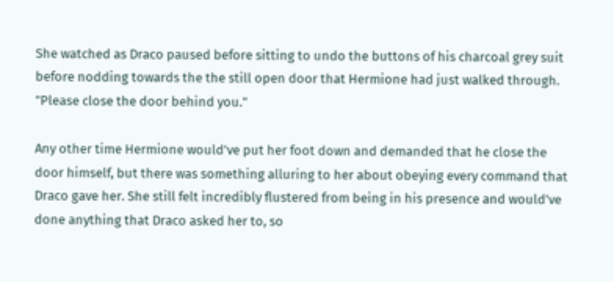She watched as Draco paused before sitting to undo the buttons of his charcoal grey suit before nodding towards the the still open door that Hermione had just walked through. "Please close the door behind you."

Any other time Hermione would've put her foot down and demanded that he close the door himself, but there was something alluring to her about obeying every command that Draco gave her. She still felt incredibly flustered from being in his presence and would've done anything that Draco asked her to, so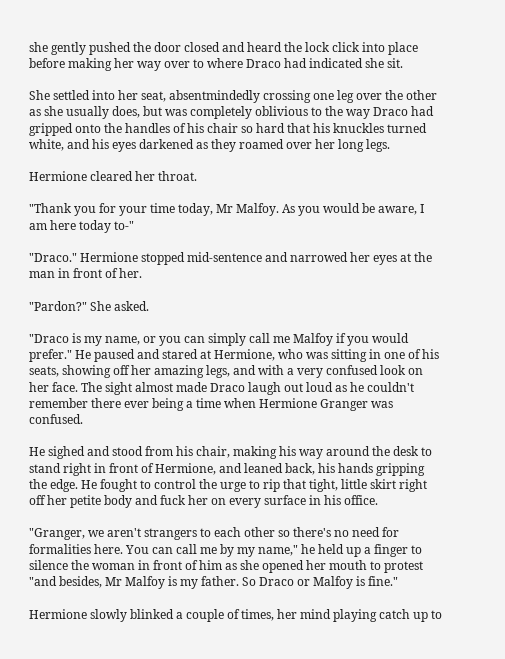she gently pushed the door closed and heard the lock click into place before making her way over to where Draco had indicated she sit.

She settled into her seat, absentmindedly crossing one leg over the other as she usually does, but was completely oblivious to the way Draco had gripped onto the handles of his chair so hard that his knuckles turned white, and his eyes darkened as they roamed over her long legs.

Hermione cleared her throat.

"Thank you for your time today, Mr Malfoy. As you would be aware, I am here today to-"

"Draco." Hermione stopped mid-sentence and narrowed her eyes at the man in front of her.

"Pardon?" She asked.

"Draco is my name, or you can simply call me Malfoy if you would prefer." He paused and stared at Hermione, who was sitting in one of his seats, showing off her amazing legs, and with a very confused look on her face. The sight almost made Draco laugh out loud as he couldn't remember there ever being a time when Hermione Granger was confused.

He sighed and stood from his chair, making his way around the desk to stand right in front of Hermione, and leaned back, his hands gripping the edge. He fought to control the urge to rip that tight, little skirt right off her petite body and fuck her on every surface in his office.

"Granger, we aren't strangers to each other so there's no need for formalities here. You can call me by my name," he held up a finger to silence the woman in front of him as she opened her mouth to protest "and besides, Mr Malfoy is my father. So Draco or Malfoy is fine."

Hermione slowly blinked a couple of times, her mind playing catch up to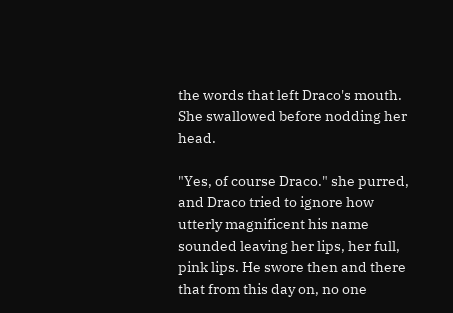the words that left Draco's mouth. She swallowed before nodding her head.

"Yes, of course Draco." she purred, and Draco tried to ignore how utterly magnificent his name sounded leaving her lips, her full, pink lips. He swore then and there that from this day on, no one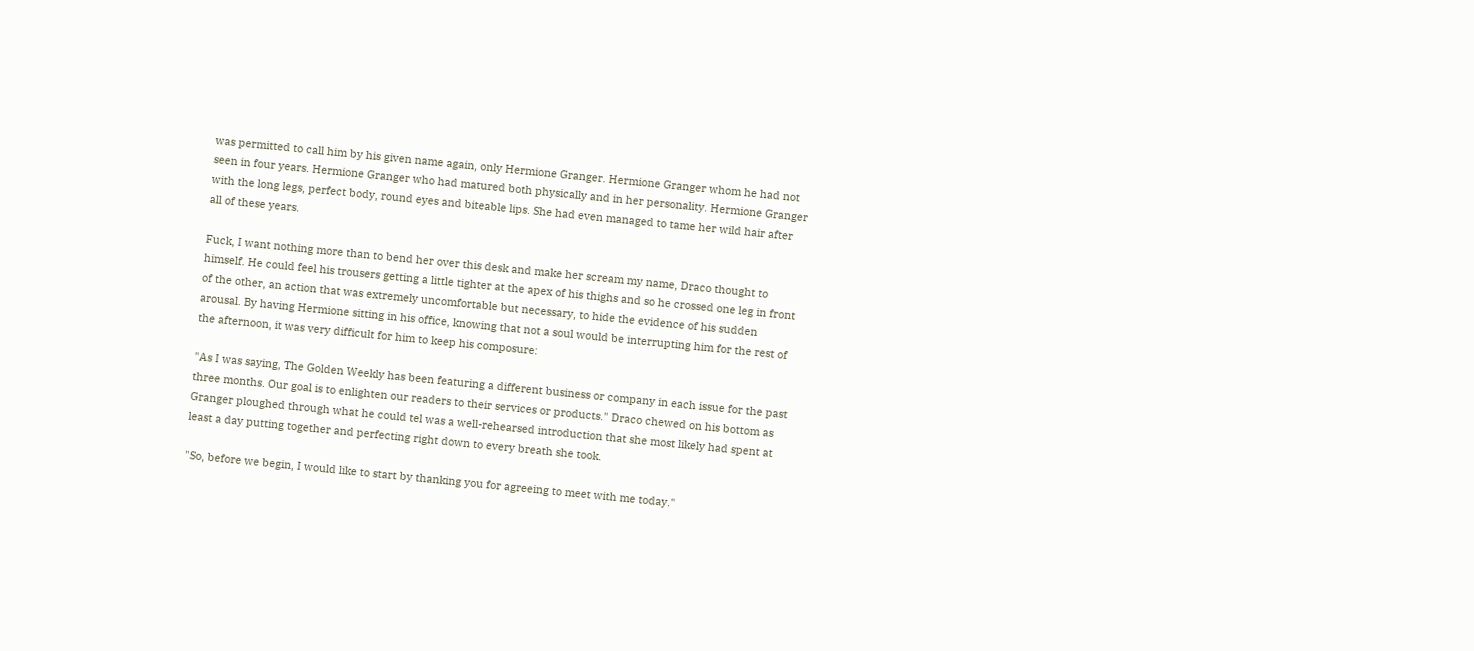was permitted to call him by his given name again, only Hermione Granger. Hermione Granger whom he had not seen in four years. Hermione Granger who had matured both physically and in her personality. Hermione Granger with the long legs, perfect body, round eyes and biteable lips. She had even managed to tame her wild hair after all of these years.

Fuck, I want nothing more than to bend her over this desk and make her scream my name, Draco thought to himself. He could feel his trousers getting a little tighter at the apex of his thighs and so he crossed one leg in front of the other, an action that was extremely uncomfortable but necessary, to hide the evidence of his sudden arousal. By having Hermione sitting in his office, knowing that not a soul would be interrupting him for the rest of the afternoon, it was very difficult for him to keep his composure:

"As I was saying, The Golden Weekly has been featuring a different business or company in each issue for the past three months. Our goal is to enlighten our readers to their services or products." Draco chewed on his bottom as Granger ploughed through what he could tel was a well-rehearsed introduction that she most likely had spent at least a day putting together and perfecting right down to every breath she took.

"So, before we begin, I would like to start by thanking you for agreeing to meet with me today."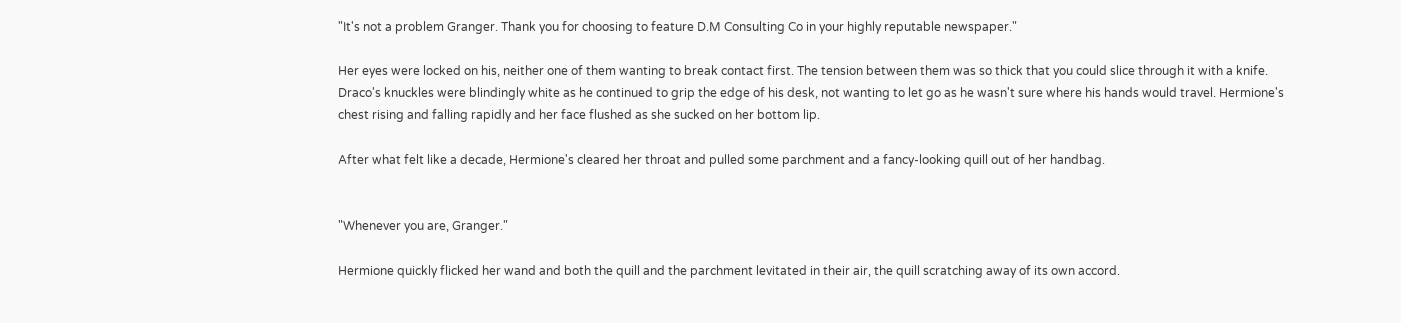"It's not a problem Granger. Thank you for choosing to feature D.M Consulting Co in your highly reputable newspaper."

Her eyes were locked on his, neither one of them wanting to break contact first. The tension between them was so thick that you could slice through it with a knife. Draco's knuckles were blindingly white as he continued to grip the edge of his desk, not wanting to let go as he wasn't sure where his hands would travel. Hermione's chest rising and falling rapidly and her face flushed as she sucked on her bottom lip.

After what felt like a decade, Hermione's cleared her throat and pulled some parchment and a fancy-looking quill out of her handbag.


"Whenever you are, Granger."

Hermione quickly flicked her wand and both the quill and the parchment levitated in their air, the quill scratching away of its own accord.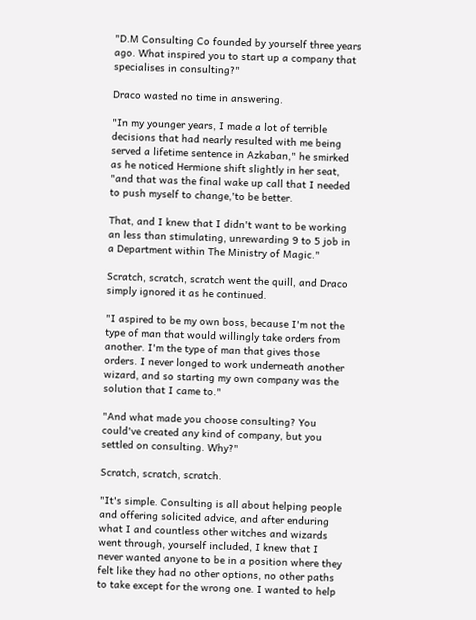"D.M Consulting Co founded by yourself three years ago. What inspired you to start up a company that specialises in consulting?"

Draco wasted no time in answering.

"In my younger years, I made a lot of terrible decisions that had nearly resulted with me being served a lifetime sentence in Azkaban," he smirked as he noticed Hermione shift slightly in her seat, "and that was the final wake up call that I needed to push myself to change,'to be better.

That, and I knew that I didn't want to be working an less than stimulating, unrewarding 9 to 5 job in a Department within The Ministry of Magic."

Scratch, scratch, scratch went the quill, and Draco simply ignored it as he continued.

"I aspired to be my own boss, because I'm not the type of man that would willingly take orders from another. I'm the type of man that gives those orders. I never longed to work underneath another wizard, and so starting my own company was the solution that I came to."

"And what made you choose consulting? You could've created any kind of company, but you settled on consulting. Why?"

Scratch, scratch, scratch.

"It's simple. Consulting is all about helping people and offering solicited advice, and after enduring what I and countless other witches and wizards went through, yourself included, I knew that I never wanted anyone to be in a position where they felt like they had no other options, no other paths to take except for the wrong one. I wanted to help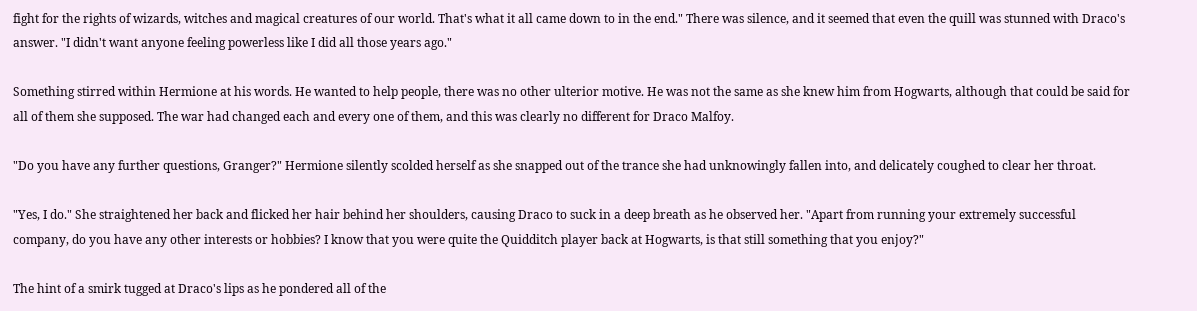fight for the rights of wizards, witches and magical creatures of our world. That's what it all came down to in the end." There was silence, and it seemed that even the quill was stunned with Draco's answer. "I didn't want anyone feeling powerless like I did all those years ago."

Something stirred within Hermione at his words. He wanted to help people, there was no other ulterior motive. He was not the same as she knew him from Hogwarts, although that could be said for all of them she supposed. The war had changed each and every one of them, and this was clearly no different for Draco Malfoy.

"Do you have any further questions, Granger?" Hermione silently scolded herself as she snapped out of the trance she had unknowingly fallen into, and delicately coughed to clear her throat.

"Yes, I do." She straightened her back and flicked her hair behind her shoulders, causing Draco to suck in a deep breath as he observed her. "Apart from running your extremely successful company, do you have any other interests or hobbies? I know that you were quite the Quidditch player back at Hogwarts, is that still something that you enjoy?"

The hint of a smirk tugged at Draco's lips as he pondered all of the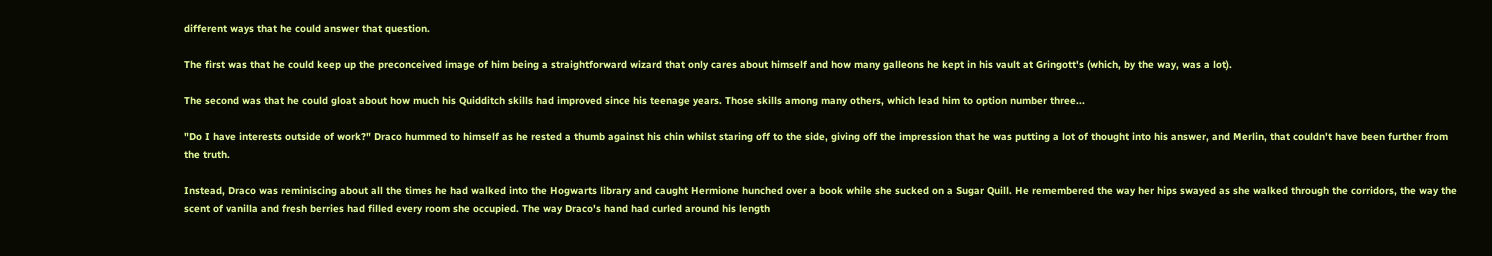different ways that he could answer that question.

The first was that he could keep up the preconceived image of him being a straightforward wizard that only cares about himself and how many galleons he kept in his vault at Gringott's (which, by the way, was a lot).

The second was that he could gloat about how much his Quidditch skills had improved since his teenage years. Those skills among many others, which lead him to option number three...

"Do I have interests outside of work?" Draco hummed to himself as he rested a thumb against his chin whilst staring off to the side, giving off the impression that he was putting a lot of thought into his answer, and Merlin, that couldn't have been further from the truth.

Instead, Draco was reminiscing about all the times he had walked into the Hogwarts library and caught Hermione hunched over a book while she sucked on a Sugar Quill. He remembered the way her hips swayed as she walked through the corridors, the way the scent of vanilla and fresh berries had filled every room she occupied. The way Draco's hand had curled around his length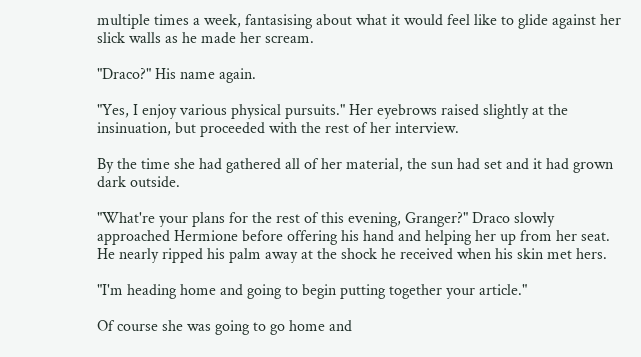multiple times a week, fantasising about what it would feel like to glide against her slick walls as he made her scream.

"Draco?" His name again.

"Yes, I enjoy various physical pursuits." Her eyebrows raised slightly at the insinuation, but proceeded with the rest of her interview.

By the time she had gathered all of her material, the sun had set and it had grown dark outside.

"What're your plans for the rest of this evening, Granger?" Draco slowly approached Hermione before offering his hand and helping her up from her seat. He nearly ripped his palm away at the shock he received when his skin met hers.

"I'm heading home and going to begin putting together your article."

Of course she was going to go home and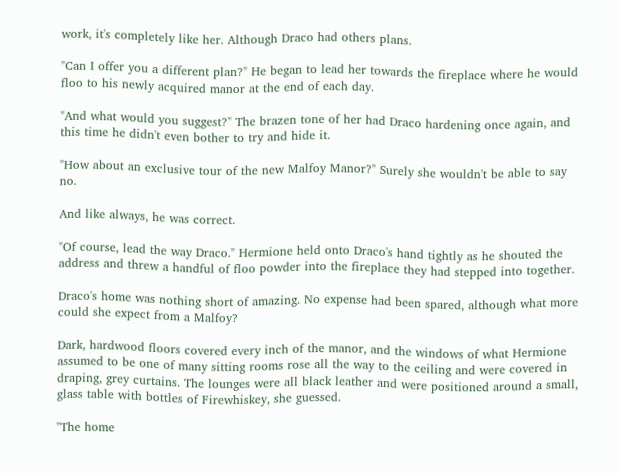work, it's completely like her. Although Draco had others plans.

"Can I offer you a different plan?" He began to lead her towards the fireplace where he would floo to his newly acquired manor at the end of each day.

"And what would you suggest?" The brazen tone of her had Draco hardening once again, and this time he didn't even bother to try and hide it.

"How about an exclusive tour of the new Malfoy Manor?" Surely she wouldn't be able to say no.

And like always, he was correct.

"Of course, lead the way Draco." Hermione held onto Draco's hand tightly as he shouted the address and threw a handful of floo powder into the fireplace they had stepped into together.

Draco's home was nothing short of amazing. No expense had been spared, although what more could she expect from a Malfoy?

Dark, hardwood floors covered every inch of the manor, and the windows of what Hermione assumed to be one of many sitting rooms rose all the way to the ceiling and were covered in draping, grey curtains. The lounges were all black leather and were positioned around a small, glass table with bottles of Firewhiskey, she guessed.

"The home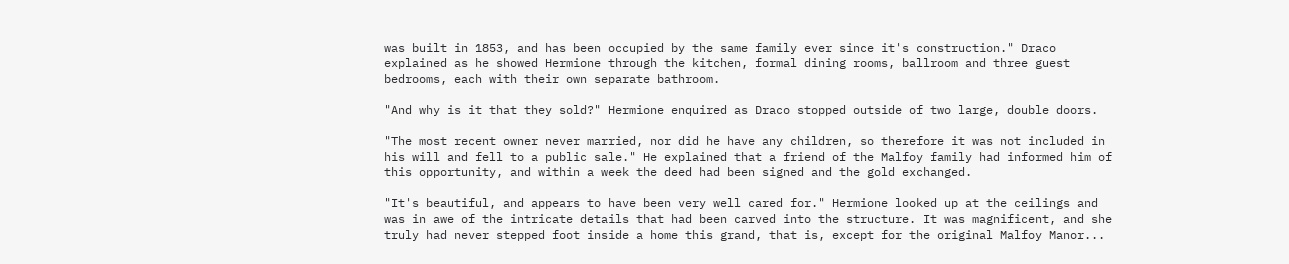was built in 1853, and has been occupied by the same family ever since it's construction." Draco explained as he showed Hermione through the kitchen, formal dining rooms, ballroom and three guest bedrooms, each with their own separate bathroom.

"And why is it that they sold?" Hermione enquired as Draco stopped outside of two large, double doors.

"The most recent owner never married, nor did he have any children, so therefore it was not included in his will and fell to a public sale." He explained that a friend of the Malfoy family had informed him of this opportunity, and within a week the deed had been signed and the gold exchanged.

"It's beautiful, and appears to have been very well cared for." Hermione looked up at the ceilings and was in awe of the intricate details that had been carved into the structure. It was magnificent, and she truly had never stepped foot inside a home this grand, that is, except for the original Malfoy Manor...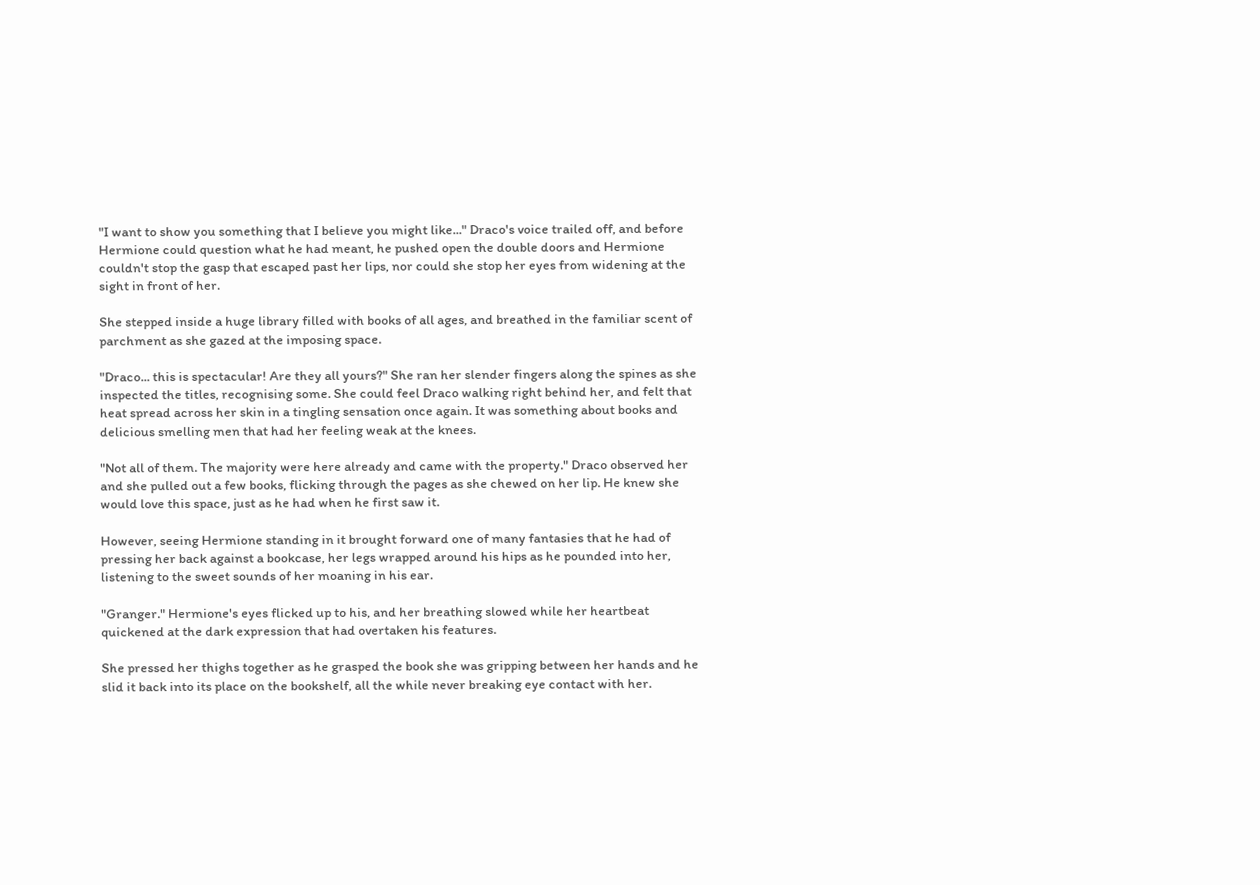"I want to show you something that I believe you might like..." Draco's voice trailed off, and before Hermione could question what he had meant, he pushed open the double doors and Hermione couldn't stop the gasp that escaped past her lips, nor could she stop her eyes from widening at the sight in front of her.

She stepped inside a huge library filled with books of all ages, and breathed in the familiar scent of parchment as she gazed at the imposing space.

"Draco... this is spectacular! Are they all yours?" She ran her slender fingers along the spines as she inspected the titles, recognising some. She could feel Draco walking right behind her, and felt that heat spread across her skin in a tingling sensation once again. It was something about books and delicious smelling men that had her feeling weak at the knees.

"Not all of them. The majority were here already and came with the property." Draco observed her and she pulled out a few books, flicking through the pages as she chewed on her lip. He knew she would love this space, just as he had when he first saw it.

However, seeing Hermione standing in it brought forward one of many fantasies that he had of pressing her back against a bookcase, her legs wrapped around his hips as he pounded into her, listening to the sweet sounds of her moaning in his ear.

"Granger." Hermione's eyes flicked up to his, and her breathing slowed while her heartbeat quickened at the dark expression that had overtaken his features.

She pressed her thighs together as he grasped the book she was gripping between her hands and he slid it back into its place on the bookshelf, all the while never breaking eye contact with her.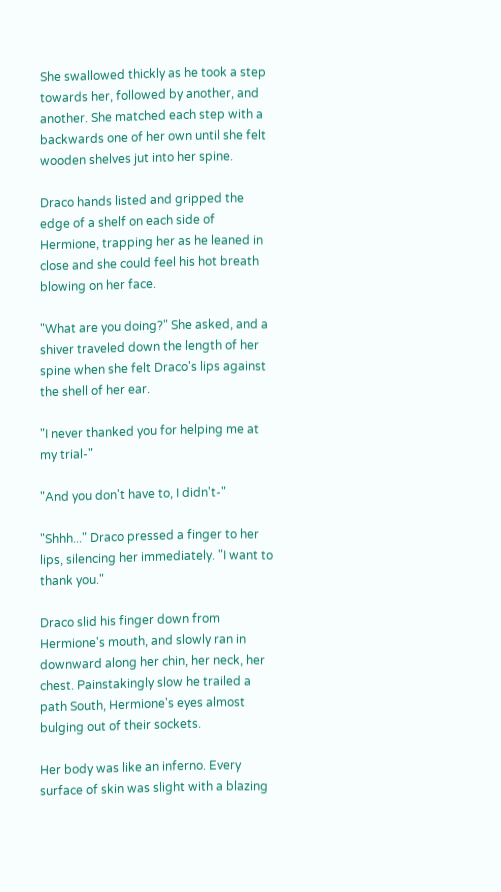She swallowed thickly as he took a step towards her, followed by another, and another. She matched each step with a backwards one of her own until she felt wooden shelves jut into her spine.

Draco hands listed and gripped the edge of a shelf on each side of Hermione, trapping her as he leaned in close and she could feel his hot breath blowing on her face.

"What are you doing?" She asked, and a shiver traveled down the length of her spine when she felt Draco's lips against the shell of her ear.

"I never thanked you for helping me at my trial-"

"And you don't have to, I didn't-"

"Shhh..." Draco pressed a finger to her lips, silencing her immediately. "I want to thank you."

Draco slid his finger down from Hermione's mouth, and slowly ran in downward along her chin, her neck, her chest. Painstakingly slow he trailed a path South, Hermione's eyes almost bulging out of their sockets.

Her body was like an inferno. Every surface of skin was slight with a blazing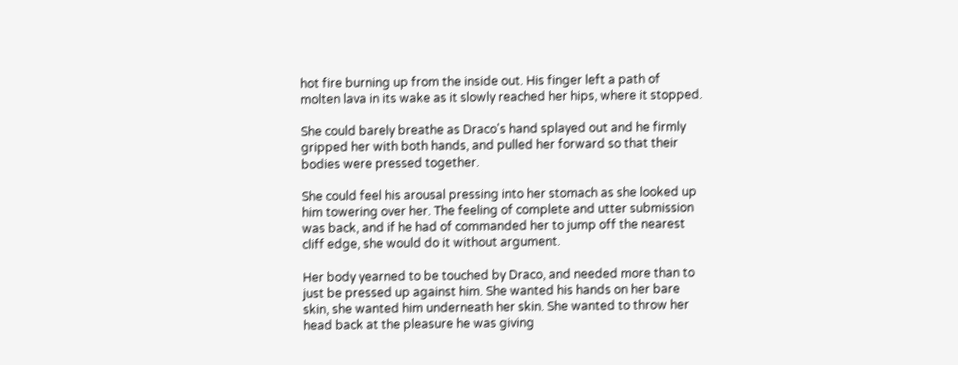hot fire burning up from the inside out. His finger left a path of molten lava in its wake as it slowly reached her hips, where it stopped.

She could barely breathe as Draco's hand splayed out and he firmly gripped her with both hands, and pulled her forward so that their bodies were pressed together.

She could feel his arousal pressing into her stomach as she looked up him towering over her. The feeling of complete and utter submission was back, and if he had of commanded her to jump off the nearest cliff edge, she would do it without argument.

Her body yearned to be touched by Draco, and needed more than to just be pressed up against him. She wanted his hands on her bare skin, she wanted him underneath her skin. She wanted to throw her head back at the pleasure he was giving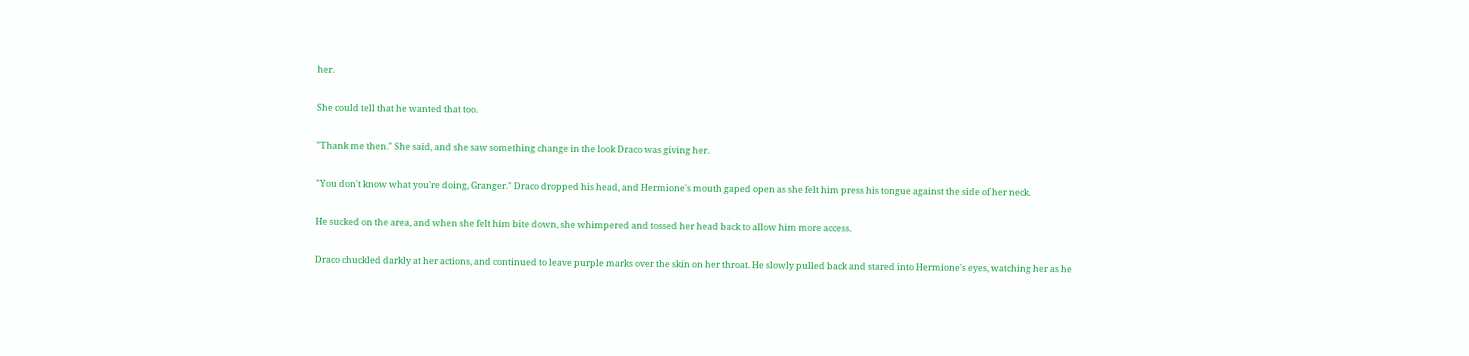her.

She could tell that he wanted that too.

"Thank me then." She said, and she saw something change in the look Draco was giving her.

"You don't know what you're doing, Granger." Draco dropped his head, and Hermione's mouth gaped open as she felt him press his tongue against the side of her neck.

He sucked on the area, and when she felt him bite down, she whimpered and tossed her head back to allow him more access.

Draco chuckled darkly at her actions, and continued to leave purple marks over the skin on her throat. He slowly pulled back and stared into Hermione's eyes, watching her as he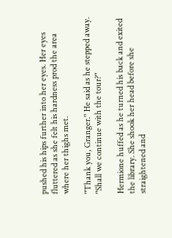pushed his hips further into her eyes. Her eyes fluttered as she felt his hardness prod the area where her thighs met.

"Thank you, Granger." He said as he stepped away. "Shall we continue with the tour?"

Hermione huffed as he turned his back and exited the library. She shook her head before she straightened and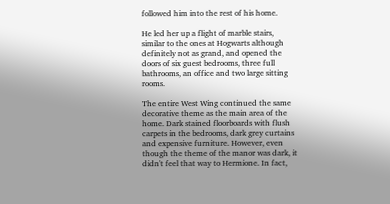followed him into the rest of his home.

He led her up a flight of marble stairs, similar to the ones at Hogwarts although definitely not as grand, and opened the doors of six guest bedrooms, three full bathrooms, an office and two large sitting rooms.

The entire West Wing continued the same decorative theme as the main area of the home. Dark stained floorboards with flush carpets in the bedrooms, dark grey curtains and expensive furniture. However, even though the theme of the manor was dark, it didn't feel that way to Hermione. In fact,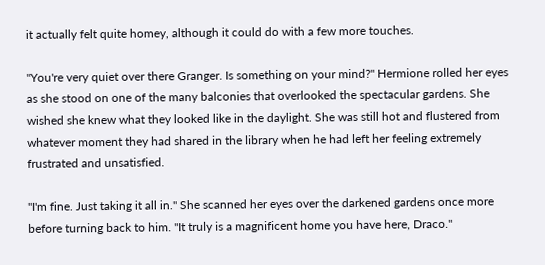it actually felt quite homey, although it could do with a few more touches.

"You're very quiet over there Granger. Is something on your mind?" Hermione rolled her eyes as she stood on one of the many balconies that overlooked the spectacular gardens. She wished she knew what they looked like in the daylight. She was still hot and flustered from whatever moment they had shared in the library when he had left her feeling extremely frustrated and unsatisfied.

"I'm fine. Just taking it all in." She scanned her eyes over the darkened gardens once more before turning back to him. "It truly is a magnificent home you have here, Draco."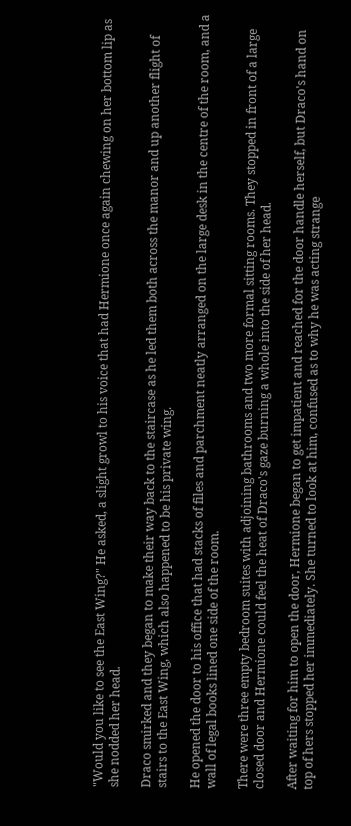"Would you like to see the East Wing?" He asked, a slight growl to his voice that had Hermione once again chewing on her bottom lip as she nodded her head.

Draco smirked and they began to make their way back to the staircase as he led them both across the manor and up another flight of stairs to the East Wing, which also happened to be his private wing.

He opened the door to his office that had stacks of files and parchment neatly arranged on the large desk in the centre of the room, and a wall of legal books lined one side of the room.

There were three empty bedroom suites with adjoining bathrooms and two more formal sitting rooms. They stopped in front of a large closed door and Hermione could feel the heat of Draco's gaze burning a whole into the side of her head.

After waiting for him to open the door, Hermione began to get impatient and reached for the door handle herself, but Draco's hand on top of hers stopped her immediately. She turned to look at him, confused as to why he was acting strange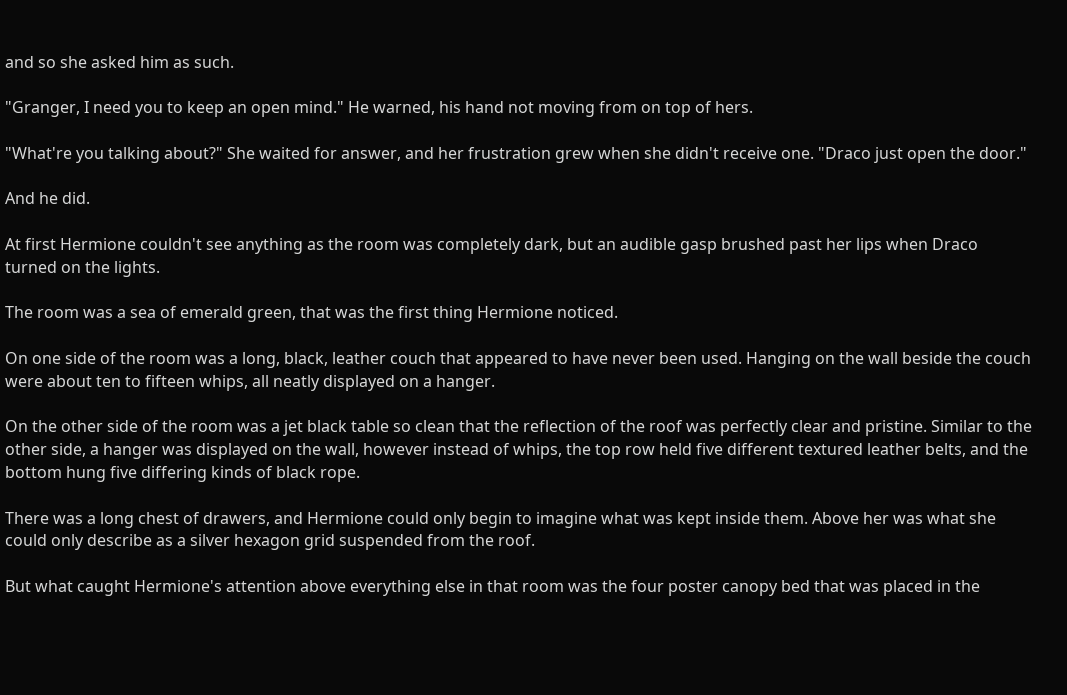and so she asked him as such.

"Granger, I need you to keep an open mind." He warned, his hand not moving from on top of hers.

"What're you talking about?" She waited for answer, and her frustration grew when she didn't receive one. "Draco just open the door."

And he did.

At first Hermione couldn't see anything as the room was completely dark, but an audible gasp brushed past her lips when Draco turned on the lights.

The room was a sea of emerald green, that was the first thing Hermione noticed.

On one side of the room was a long, black, leather couch that appeared to have never been used. Hanging on the wall beside the couch were about ten to fifteen whips, all neatly displayed on a hanger.

On the other side of the room was a jet black table so clean that the reflection of the roof was perfectly clear and pristine. Similar to the other side, a hanger was displayed on the wall, however instead of whips, the top row held five different textured leather belts, and the bottom hung five differing kinds of black rope.

There was a long chest of drawers, and Hermione could only begin to imagine what was kept inside them. Above her was what she could only describe as a silver hexagon grid suspended from the roof.

But what caught Hermione's attention above everything else in that room was the four poster canopy bed that was placed in the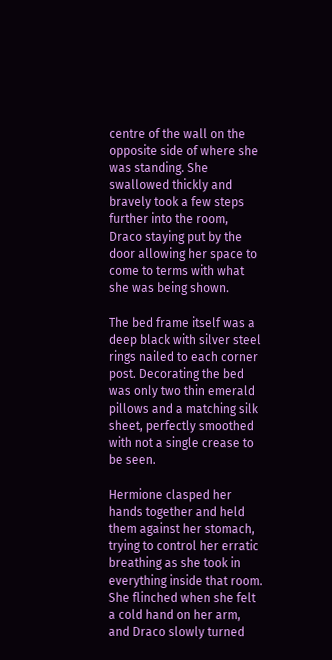centre of the wall on the opposite side of where she was standing. She swallowed thickly and bravely took a few steps further into the room, Draco staying put by the door allowing her space to come to terms with what she was being shown.

The bed frame itself was a deep black with silver steel rings nailed to each corner post. Decorating the bed was only two thin emerald pillows and a matching silk sheet, perfectly smoothed with not a single crease to be seen.

Hermione clasped her hands together and held them against her stomach, trying to control her erratic breathing as she took in everything inside that room. She flinched when she felt a cold hand on her arm, and Draco slowly turned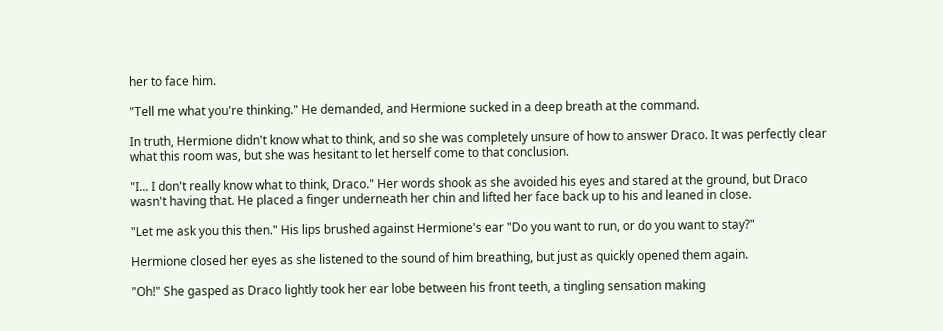her to face him.

"Tell me what you're thinking." He demanded, and Hermione sucked in a deep breath at the command.

In truth, Hermione didn't know what to think, and so she was completely unsure of how to answer Draco. It was perfectly clear what this room was, but she was hesitant to let herself come to that conclusion.

"I... I don't really know what to think, Draco." Her words shook as she avoided his eyes and stared at the ground, but Draco wasn't having that. He placed a finger underneath her chin and lifted her face back up to his and leaned in close.

"Let me ask you this then." His lips brushed against Hermione's ear "Do you want to run, or do you want to stay?"

Hermione closed her eyes as she listened to the sound of him breathing, but just as quickly opened them again.

"Oh!" She gasped as Draco lightly took her ear lobe between his front teeth, a tingling sensation making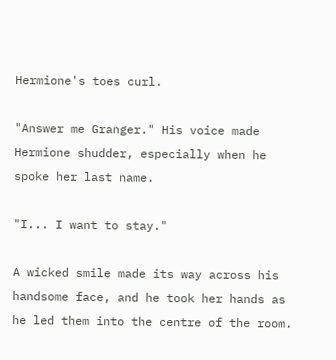Hermione's toes curl.

"Answer me Granger." His voice made Hermione shudder, especially when he spoke her last name.

"I... I want to stay."

A wicked smile made its way across his handsome face, and he took her hands as he led them into the centre of the room.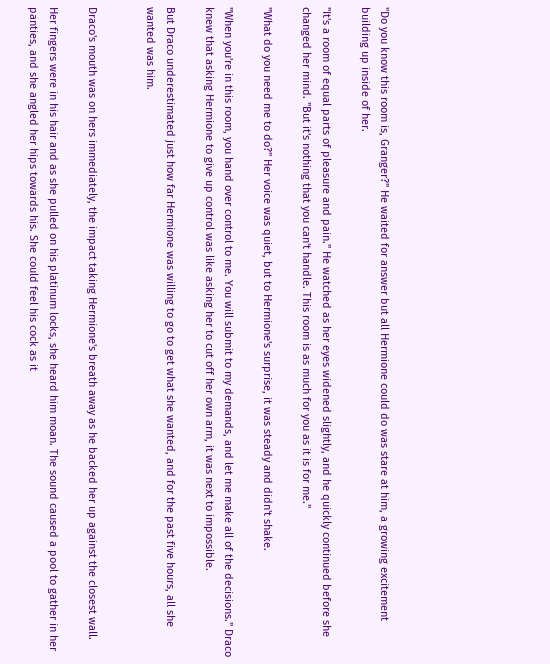"Do you know this room is, Granger?" He waited for answer but all Hermione could do was stare at him, a growing excitement building up inside of her.

"It's a room of equal parts of pleasure and pain." He watched as her eyes widened slightly, and he quickly continued before she changed her mind. "But it's nothing that you can't handle. This room is as much for you as it is for me."

"What do you need me to do?" Her voice was quiet, but to Hermione's surprise, it was steady and didn't shake.

"When you're in this room, you hand over control to me. You will submit to my demands, and let me make all of the decisions." Draco knew that asking Hermione to give up control was like asking her to cut off her own arm, it was next to impossible.

But Draco underestimated just how far Hermione was willing to go to get what she wanted, and for the past five hours, all she wanted was him.


Draco's mouth was on hers immediately, the impact taking Hermione's breath away as he backed her up against the closest wall.

Her fingers were in his hair and as she pulled on his platinum locks, she heard him moan. The sound caused a pool to gather in her panties, and she angled her hips towards his. She could feel his cock as it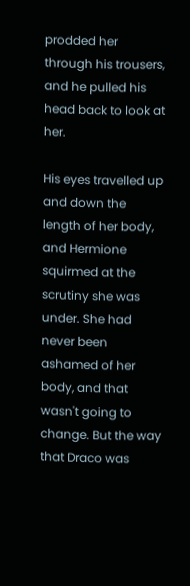prodded her through his trousers, and he pulled his head back to look at her.

His eyes travelled up and down the length of her body, and Hermione squirmed at the scrutiny she was under. She had never been ashamed of her body, and that wasn't going to change. But the way that Draco was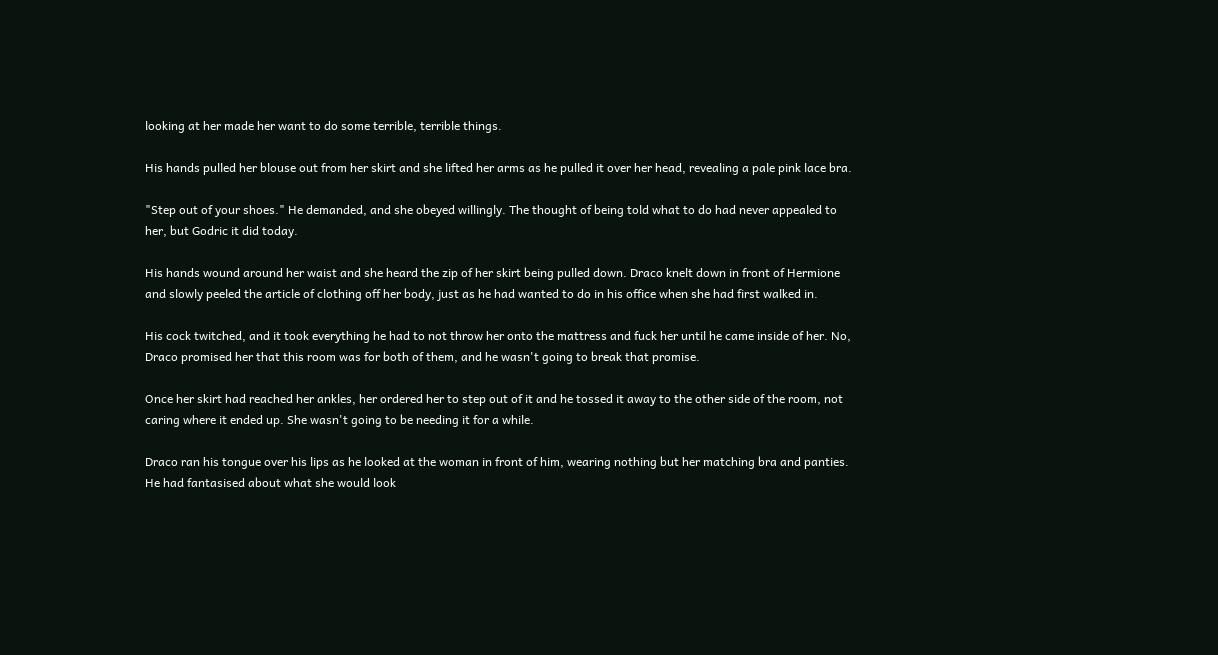looking at her made her want to do some terrible, terrible things.

His hands pulled her blouse out from her skirt and she lifted her arms as he pulled it over her head, revealing a pale pink lace bra.

"Step out of your shoes." He demanded, and she obeyed willingly. The thought of being told what to do had never appealed to her, but Godric it did today.

His hands wound around her waist and she heard the zip of her skirt being pulled down. Draco knelt down in front of Hermione and slowly peeled the article of clothing off her body, just as he had wanted to do in his office when she had first walked in.

His cock twitched, and it took everything he had to not throw her onto the mattress and fuck her until he came inside of her. No, Draco promised her that this room was for both of them, and he wasn't going to break that promise.

Once her skirt had reached her ankles, her ordered her to step out of it and he tossed it away to the other side of the room, not caring where it ended up. She wasn't going to be needing it for a while.

Draco ran his tongue over his lips as he looked at the woman in front of him, wearing nothing but her matching bra and panties. He had fantasised about what she would look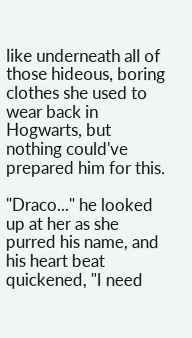like underneath all of those hideous, boring clothes she used to wear back in Hogwarts, but nothing could've prepared him for this.

"Draco..." he looked up at her as she purred his name, and his heart beat quickened, "I need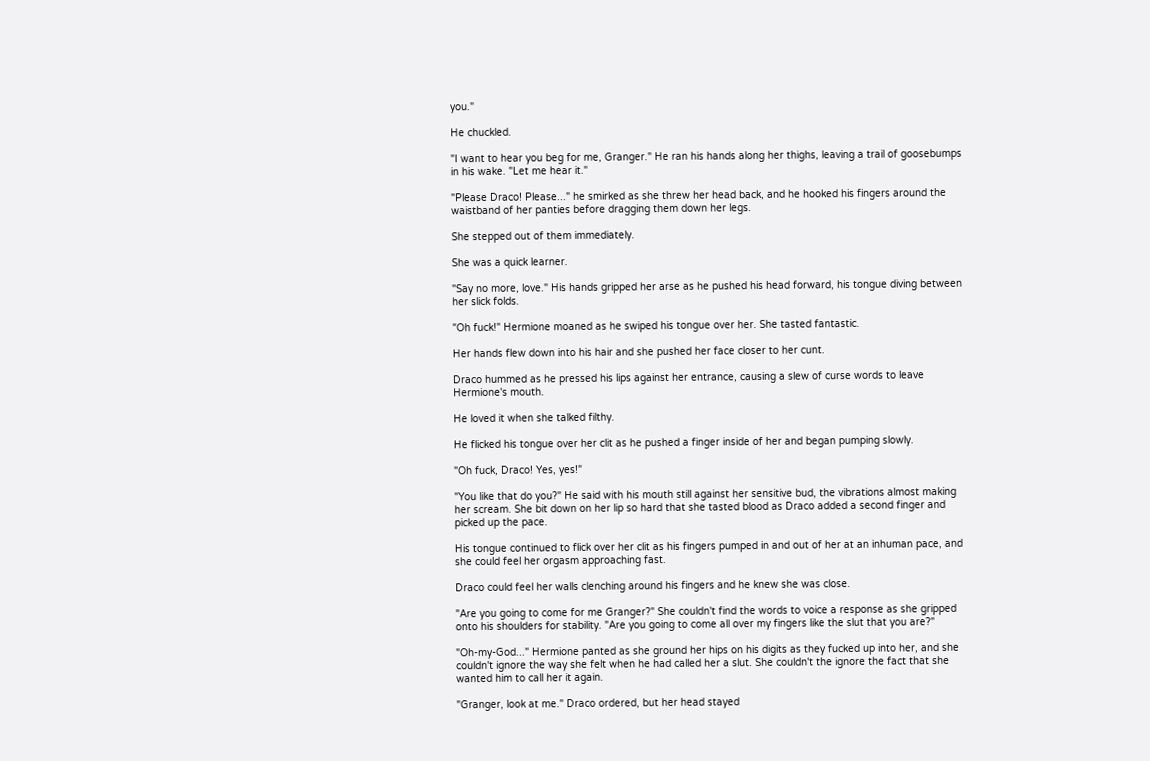you."

He chuckled.

"I want to hear you beg for me, Granger." He ran his hands along her thighs, leaving a trail of goosebumps in his wake. "Let me hear it."

"Please Draco! Please..." he smirked as she threw her head back, and he hooked his fingers around the waistband of her panties before dragging them down her legs.

She stepped out of them immediately.

She was a quick learner.

"Say no more, love." His hands gripped her arse as he pushed his head forward, his tongue diving between her slick folds.

"Oh fuck!" Hermione moaned as he swiped his tongue over her. She tasted fantastic.

Her hands flew down into his hair and she pushed her face closer to her cunt.

Draco hummed as he pressed his lips against her entrance, causing a slew of curse words to leave Hermione's mouth.

He loved it when she talked filthy.

He flicked his tongue over her clit as he pushed a finger inside of her and began pumping slowly.

"Oh fuck, Draco! Yes, yes!"

"You like that do you?" He said with his mouth still against her sensitive bud, the vibrations almost making her scream. She bit down on her lip so hard that she tasted blood as Draco added a second finger and picked up the pace.

His tongue continued to flick over her clit as his fingers pumped in and out of her at an inhuman pace, and she could feel her orgasm approaching fast.

Draco could feel her walls clenching around his fingers and he knew she was close.

"Are you going to come for me Granger?" She couldn't find the words to voice a response as she gripped onto his shoulders for stability. "Are you going to come all over my fingers like the slut that you are?"

"Oh-my-God..." Hermione panted as she ground her hips on his digits as they fucked up into her, and she couldn't ignore the way she felt when he had called her a slut. She couldn't the ignore the fact that she wanted him to call her it again.

"Granger, look at me." Draco ordered, but her head stayed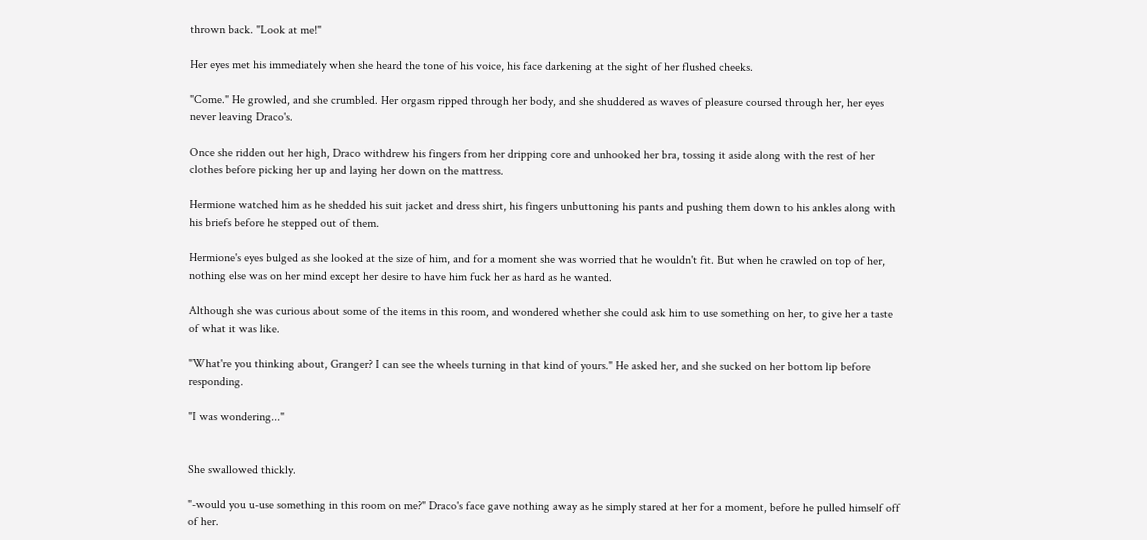thrown back. "Look at me!"

Her eyes met his immediately when she heard the tone of his voice, his face darkening at the sight of her flushed cheeks.

"Come." He growled, and she crumbled. Her orgasm ripped through her body, and she shuddered as waves of pleasure coursed through her, her eyes never leaving Draco's.

Once she ridden out her high, Draco withdrew his fingers from her dripping core and unhooked her bra, tossing it aside along with the rest of her clothes before picking her up and laying her down on the mattress.

Hermione watched him as he shedded his suit jacket and dress shirt, his fingers unbuttoning his pants and pushing them down to his ankles along with his briefs before he stepped out of them.

Hermione's eyes bulged as she looked at the size of him, and for a moment she was worried that he wouldn't fit. But when he crawled on top of her, nothing else was on her mind except her desire to have him fuck her as hard as he wanted.

Although she was curious about some of the items in this room, and wondered whether she could ask him to use something on her, to give her a taste of what it was like.

"What're you thinking about, Granger? I can see the wheels turning in that kind of yours." He asked her, and she sucked on her bottom lip before responding.

"I was wondering..."


She swallowed thickly.

"-would you u-use something in this room on me?" Draco's face gave nothing away as he simply stared at her for a moment, before he pulled himself off of her.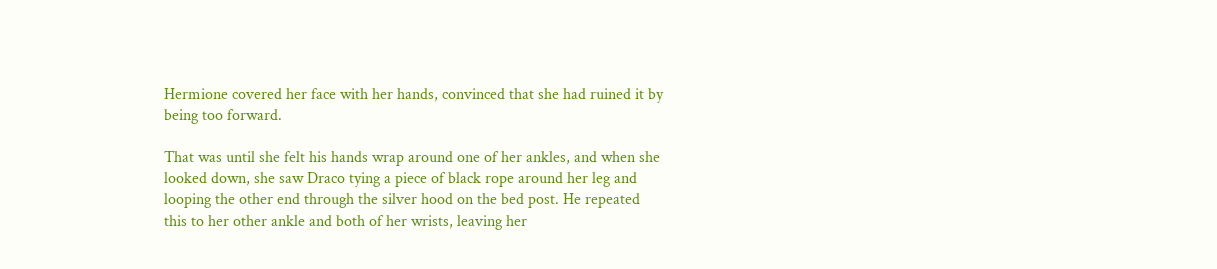Hermione covered her face with her hands, convinced that she had ruined it by being too forward.

That was until she felt his hands wrap around one of her ankles, and when she looked down, she saw Draco tying a piece of black rope around her leg and looping the other end through the silver hood on the bed post. He repeated this to her other ankle and both of her wrists, leaving her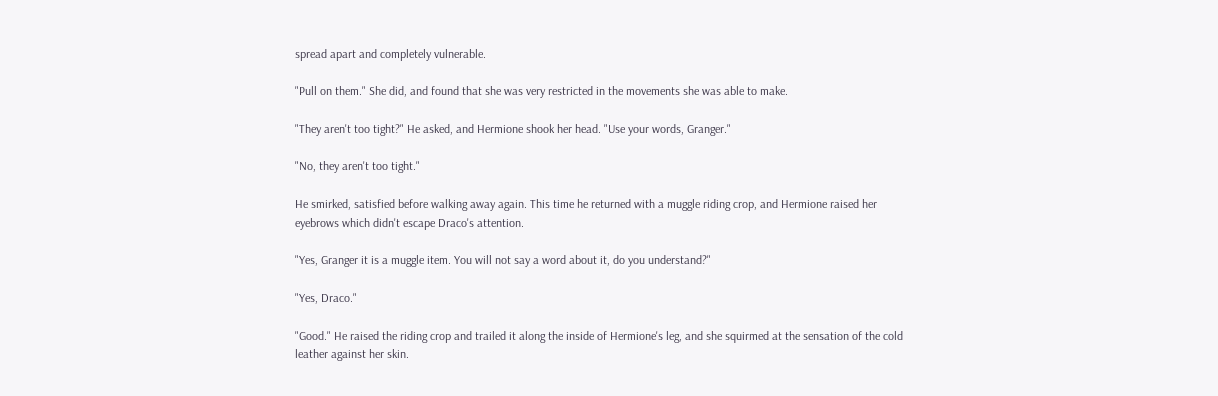spread apart and completely vulnerable.

"Pull on them." She did, and found that she was very restricted in the movements she was able to make.

"They aren't too tight?" He asked, and Hermione shook her head. "Use your words, Granger."

"No, they aren't too tight."

He smirked, satisfied before walking away again. This time he returned with a muggle riding crop, and Hermione raised her eyebrows which didn't escape Draco's attention.

"Yes, Granger it is a muggle item. You will not say a word about it, do you understand?"

"Yes, Draco."

"Good." He raised the riding crop and trailed it along the inside of Hermione's leg, and she squirmed at the sensation of the cold leather against her skin.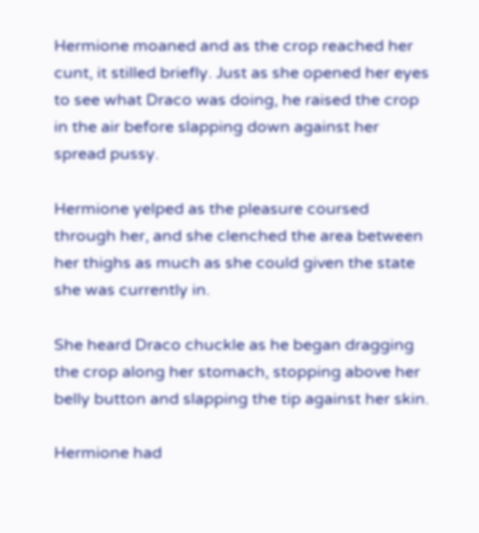Hermione moaned and as the crop reached her cunt, it stilled briefly. Just as she opened her eyes to see what Draco was doing, he raised the crop in the air before slapping down against her spread pussy.

Hermione yelped as the pleasure coursed through her, and she clenched the area between her thighs as much as she could given the state she was currently in.

She heard Draco chuckle as he began dragging the crop along her stomach, stopping above her belly button and slapping the tip against her skin.

Hermione had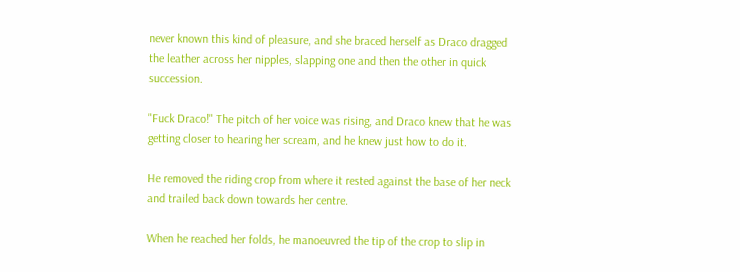never known this kind of pleasure, and she braced herself as Draco dragged the leather across her nipples, slapping one and then the other in quick succession.

"Fuck Draco!" The pitch of her voice was rising, and Draco knew that he was getting closer to hearing her scream, and he knew just how to do it.

He removed the riding crop from where it rested against the base of her neck and trailed back down towards her centre.

When he reached her folds, he manoeuvred the tip of the crop to slip in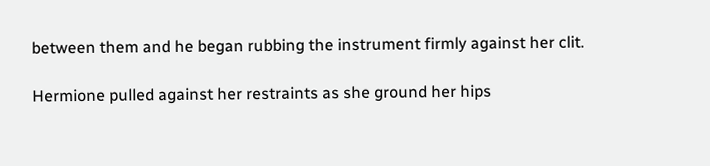between them and he began rubbing the instrument firmly against her clit.

Hermione pulled against her restraints as she ground her hips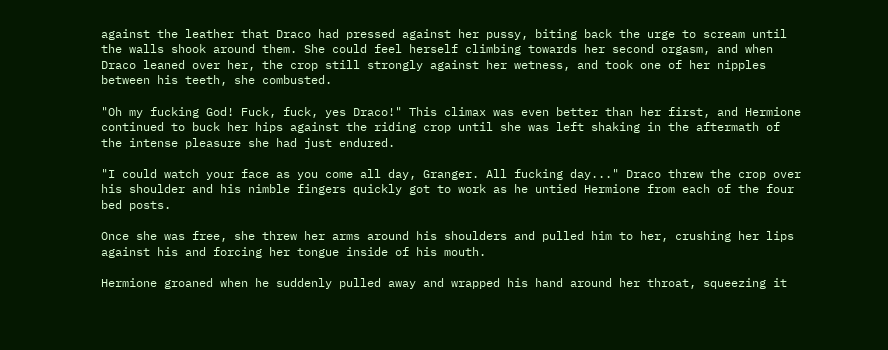against the leather that Draco had pressed against her pussy, biting back the urge to scream until the walls shook around them. She could feel herself climbing towards her second orgasm, and when Draco leaned over her, the crop still strongly against her wetness, and took one of her nipples between his teeth, she combusted.

"Oh my fucking God! Fuck, fuck, yes Draco!" This climax was even better than her first, and Hermione continued to buck her hips against the riding crop until she was left shaking in the aftermath of the intense pleasure she had just endured.

"I could watch your face as you come all day, Granger. All fucking day..." Draco threw the crop over his shoulder and his nimble fingers quickly got to work as he untied Hermione from each of the four bed posts.

Once she was free, she threw her arms around his shoulders and pulled him to her, crushing her lips against his and forcing her tongue inside of his mouth.

Hermione groaned when he suddenly pulled away and wrapped his hand around her throat, squeezing it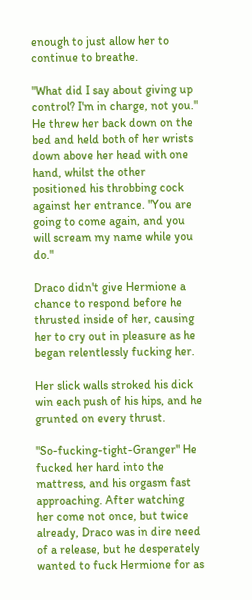enough to just allow her to continue to breathe.

"What did I say about giving up control? I'm in charge, not you." He threw her back down on the bed and held both of her wrists down above her head with one hand, whilst the other positioned his throbbing cock against her entrance. "You are going to come again, and you will scream my name while you do."

Draco didn't give Hermione a chance to respond before he thrusted inside of her, causing her to cry out in pleasure as he began relentlessly fucking her.

Her slick walls stroked his dick win each push of his hips, and he grunted on every thrust.

"So-fucking-tight-Granger" He fucked her hard into the mattress, and his orgasm fast approaching. After watching her come not once, but twice already, Draco was in dire need of a release, but he desperately wanted to fuck Hermione for as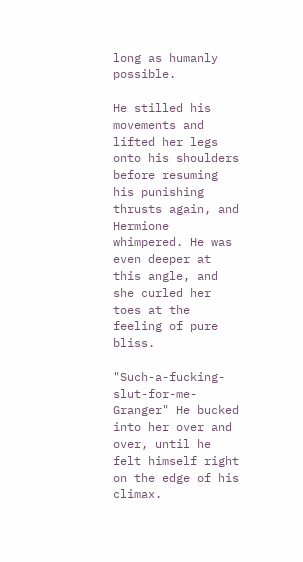long as humanly possible.

He stilled his movements and lifted her legs onto his shoulders before resuming his punishing thrusts again, and Hermione whimpered. He was even deeper at this angle, and she curled her toes at the feeling of pure bliss.

"Such-a-fucking-slut-for-me-Granger" He bucked into her over and over, until he felt himself right on the edge of his climax.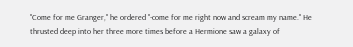"Come for me Granger," he ordered "-come for me right now and scream my name." He thrusted deep into her three more times before a Hermione saw a galaxy of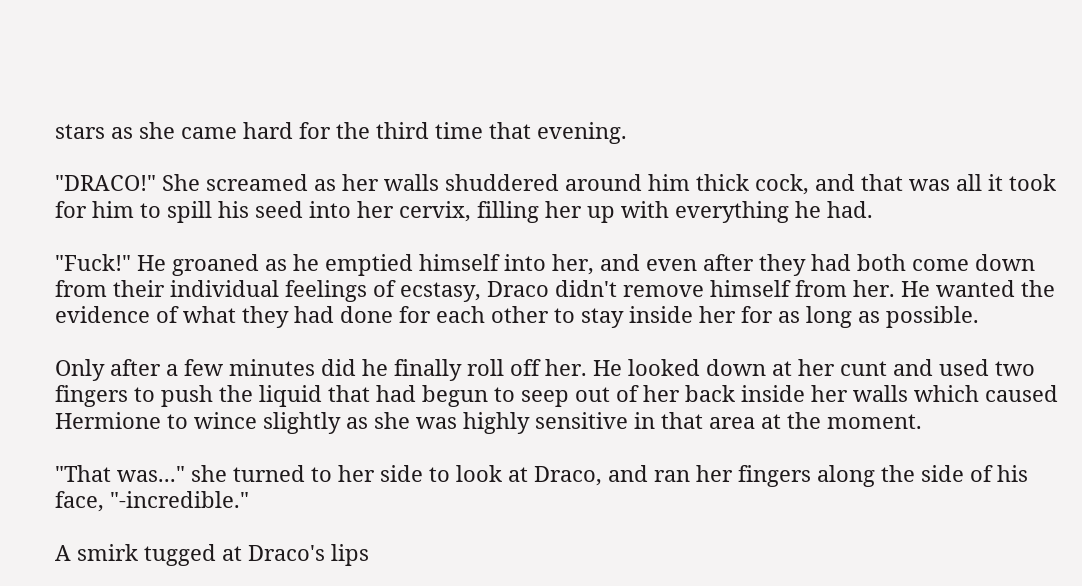stars as she came hard for the third time that evening.

"DRACO!" She screamed as her walls shuddered around him thick cock, and that was all it took for him to spill his seed into her cervix, filling her up with everything he had.

"Fuck!" He groaned as he emptied himself into her, and even after they had both come down from their individual feelings of ecstasy, Draco didn't remove himself from her. He wanted the evidence of what they had done for each other to stay inside her for as long as possible.

Only after a few minutes did he finally roll off her. He looked down at her cunt and used two fingers to push the liquid that had begun to seep out of her back inside her walls which caused Hermione to wince slightly as she was highly sensitive in that area at the moment.

"That was..." she turned to her side to look at Draco, and ran her fingers along the side of his face, "-incredible."

A smirk tugged at Draco's lips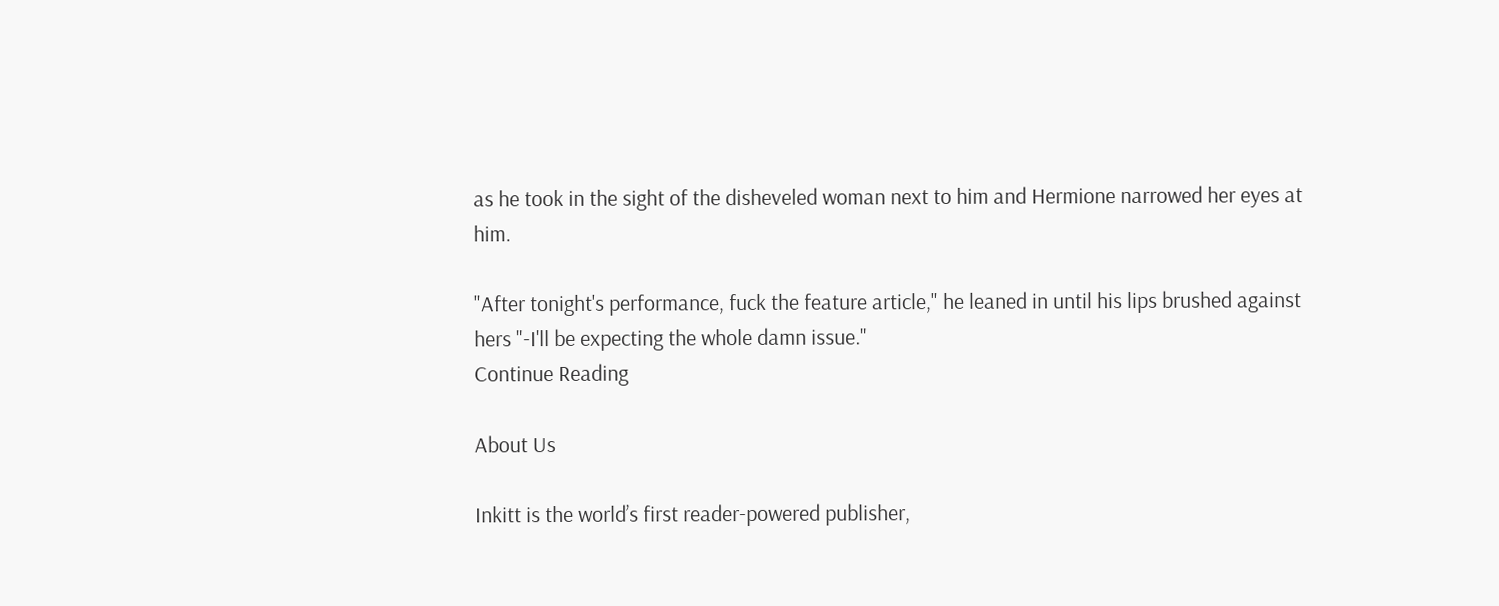as he took in the sight of the disheveled woman next to him and Hermione narrowed her eyes at him.

"After tonight's performance, fuck the feature article," he leaned in until his lips brushed against hers "-I'll be expecting the whole damn issue."
Continue Reading

About Us

Inkitt is the world’s first reader-powered publisher,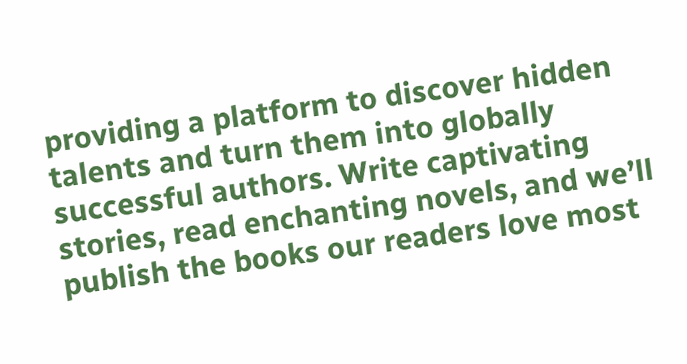providing a platform to discover hidden talents and turn them into globally successful authors. Write captivating stories, read enchanting novels, and we’ll publish the books our readers love most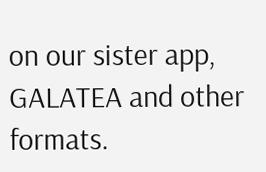on our sister app, GALATEA and other formats.